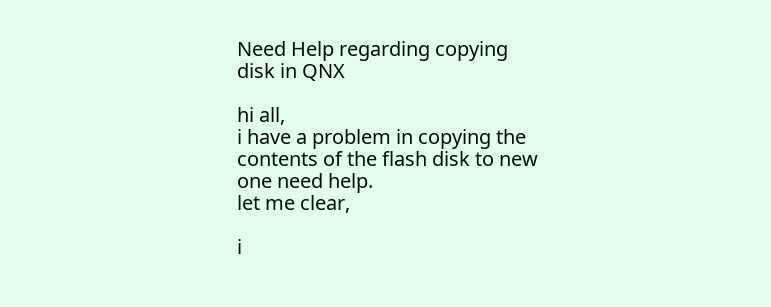Need Help regarding copying disk in QNX

hi all,
i have a problem in copying the contents of the flash disk to new one need help.
let me clear,

i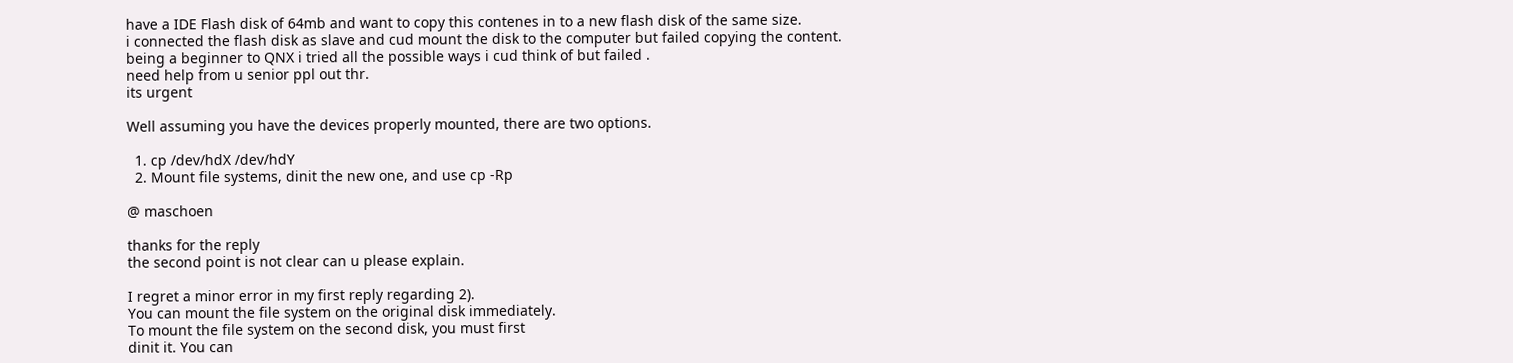have a IDE Flash disk of 64mb and want to copy this contenes in to a new flash disk of the same size.
i connected the flash disk as slave and cud mount the disk to the computer but failed copying the content.
being a beginner to QNX i tried all the possible ways i cud think of but failed .
need help from u senior ppl out thr.
its urgent

Well assuming you have the devices properly mounted, there are two options.

  1. cp /dev/hdX /dev/hdY
  2. Mount file systems, dinit the new one, and use cp -Rp

@ maschoen

thanks for the reply
the second point is not clear can u please explain.

I regret a minor error in my first reply regarding 2).
You can mount the file system on the original disk immediately.
To mount the file system on the second disk, you must first
dinit it. You can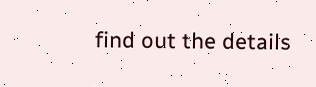find out the details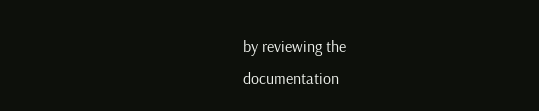by reviewing the
documentation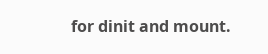for dinit and mount.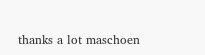thanks a lot maschoen